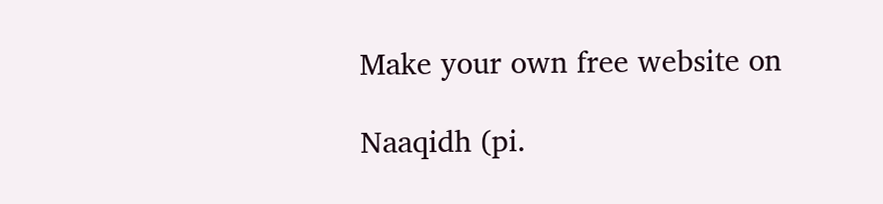Make your own free website on

Naaqidh (pi.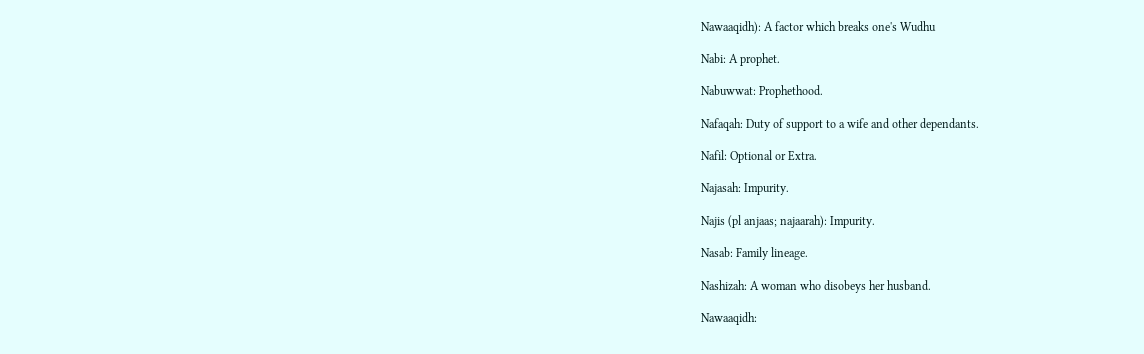Nawaaqidh): A factor which breaks one's Wudhu

Nabi: A prophet.

Nabuwwat: Prophethood.

Nafaqah: Duty of support to a wife and other dependants.

Nafil: Optional or Extra.

Najasah: Impurity.

Najis (pl anjaas; najaarah): Impurity.

Nasab: Family lineage.

Nashizah: A woman who disobeys her husband.

Nawaaqidh: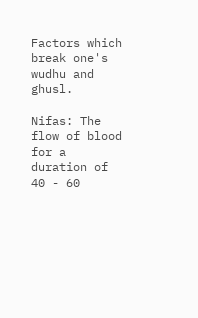Factors which break one's wudhu and ghusl.

Nifas: The flow of blood for a duration of 40 - 60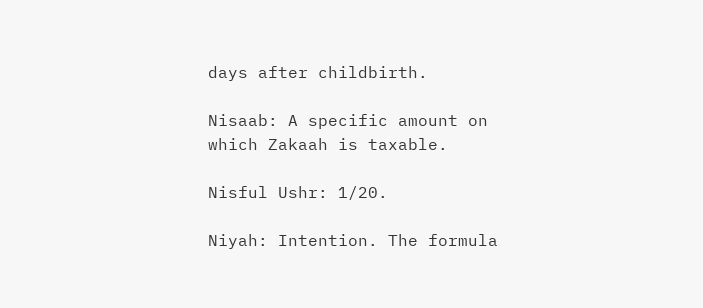days after childbirth.

Nisaab: A specific amount on which Zakaah is taxable.

Nisful Ushr: 1/20.

Niyah: Intention. The formula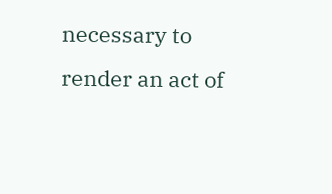necessary to render an act of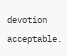devotion acceptable.